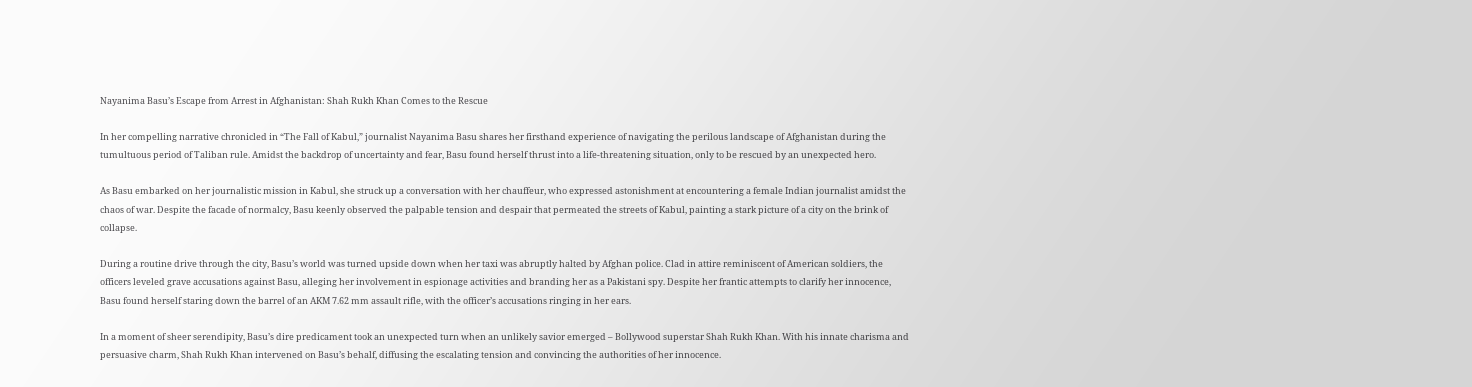Nayanima Basu’s Escape from Arrest in Afghanistan: Shah Rukh Khan Comes to the Rescue

In her compelling narrative chronicled in “The Fall of Kabul,” journalist Nayanima Basu shares her firsthand experience of navigating the perilous landscape of Afghanistan during the tumultuous period of Taliban rule. Amidst the backdrop of uncertainty and fear, Basu found herself thrust into a life-threatening situation, only to be rescued by an unexpected hero.

As Basu embarked on her journalistic mission in Kabul, she struck up a conversation with her chauffeur, who expressed astonishment at encountering a female Indian journalist amidst the chaos of war. Despite the facade of normalcy, Basu keenly observed the palpable tension and despair that permeated the streets of Kabul, painting a stark picture of a city on the brink of collapse.

During a routine drive through the city, Basu’s world was turned upside down when her taxi was abruptly halted by Afghan police. Clad in attire reminiscent of American soldiers, the officers leveled grave accusations against Basu, alleging her involvement in espionage activities and branding her as a Pakistani spy. Despite her frantic attempts to clarify her innocence, Basu found herself staring down the barrel of an AKM 7.62 mm assault rifle, with the officer’s accusations ringing in her ears.

In a moment of sheer serendipity, Basu’s dire predicament took an unexpected turn when an unlikely savior emerged – Bollywood superstar Shah Rukh Khan. With his innate charisma and persuasive charm, Shah Rukh Khan intervened on Basu’s behalf, diffusing the escalating tension and convincing the authorities of her innocence.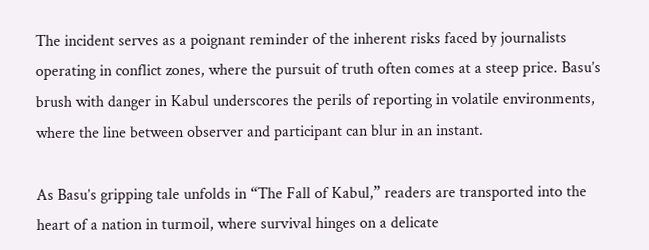The incident serves as a poignant reminder of the inherent risks faced by journalists operating in conflict zones, where the pursuit of truth often comes at a steep price. Basu’s brush with danger in Kabul underscores the perils of reporting in volatile environments, where the line between observer and participant can blur in an instant.

As Basu’s gripping tale unfolds in “The Fall of Kabul,” readers are transported into the heart of a nation in turmoil, where survival hinges on a delicate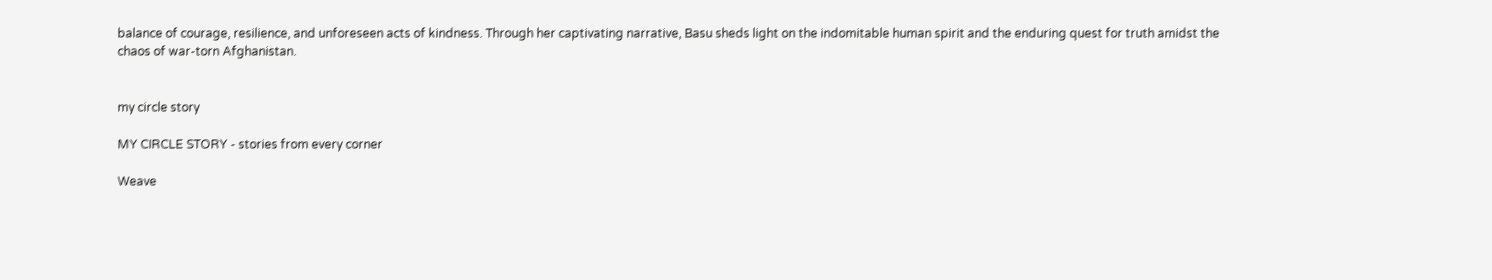balance of courage, resilience, and unforeseen acts of kindness. Through her captivating narrative, Basu sheds light on the indomitable human spirit and the enduring quest for truth amidst the chaos of war-torn Afghanistan.


my circle story

MY CIRCLE STORY - stories from every corner

Weave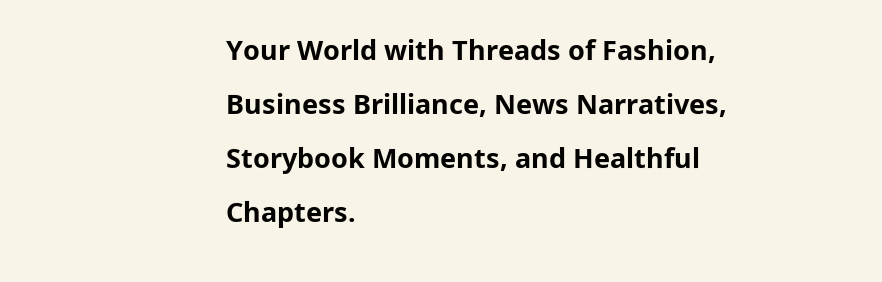Your World with Threads of Fashion, Business Brilliance, News Narratives, Storybook Moments, and Healthful Chapters.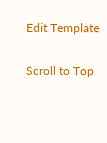Edit Template


Scroll to Top